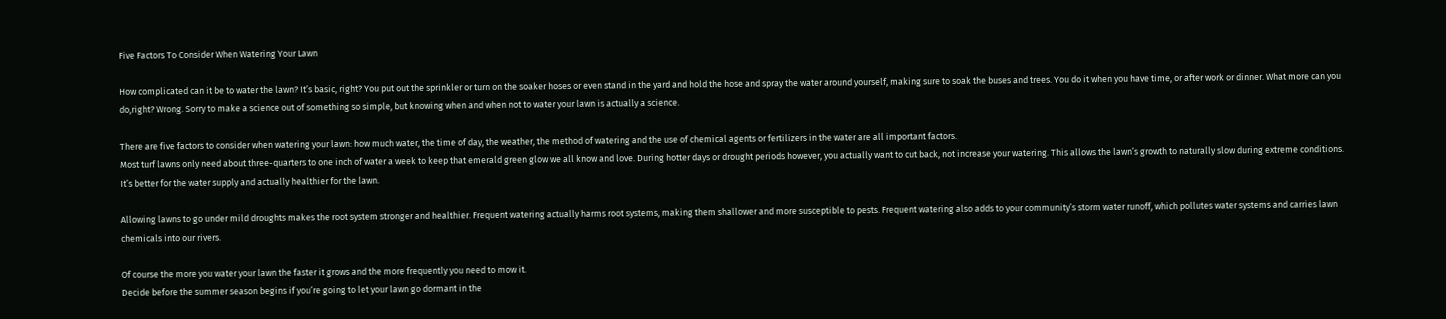Five Factors To Consider When Watering Your Lawn

How complicated can it be to water the lawn? It’s basic, right? You put out the sprinkler or turn on the soaker hoses or even stand in the yard and hold the hose and spray the water around yourself, making sure to soak the buses and trees. You do it when you have time, or after work or dinner. What more can you do,right? Wrong. Sorry to make a science out of something so simple, but knowing when and when not to water your lawn is actually a science.

There are five factors to consider when watering your lawn: how much water, the time of day, the weather, the method of watering and the use of chemical agents or fertilizers in the water are all important factors.
Most turf lawns only need about three-quarters to one inch of water a week to keep that emerald green glow we all know and love. During hotter days or drought periods however, you actually want to cut back, not increase your watering. This allows the lawn’s growth to naturally slow during extreme conditions. It’s better for the water supply and actually healthier for the lawn.

Allowing lawns to go under mild droughts makes the root system stronger and healthier. Frequent watering actually harms root systems, making them shallower and more susceptible to pests. Frequent watering also adds to your community’s storm water runoff, which pollutes water systems and carries lawn chemicals into our rivers.

Of course the more you water your lawn the faster it grows and the more frequently you need to mow it.
Decide before the summer season begins if you’re going to let your lawn go dormant in the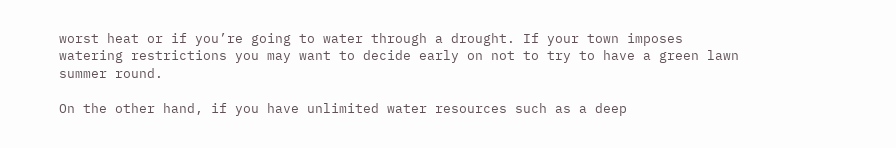worst heat or if you’re going to water through a drought. If your town imposes watering restrictions you may want to decide early on not to try to have a green lawn summer round.

On the other hand, if you have unlimited water resources such as a deep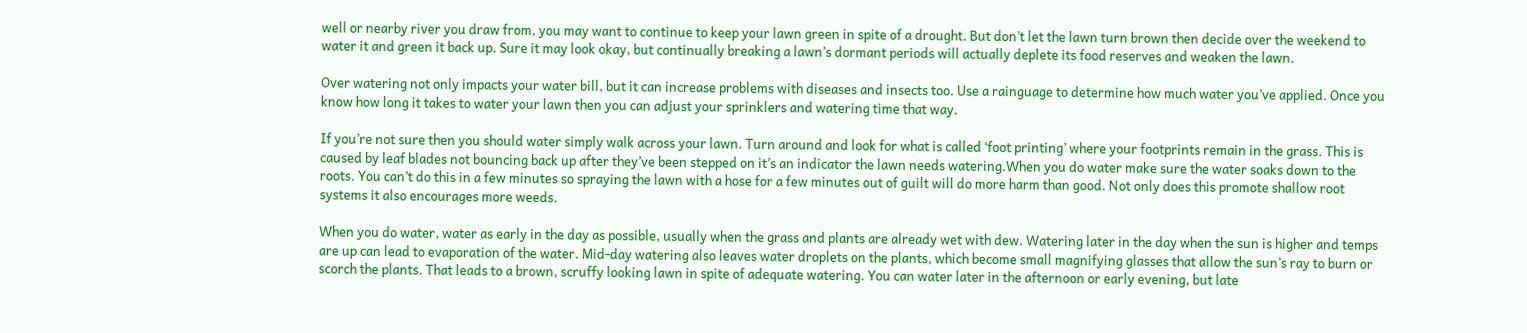well or nearby river you draw from, you may want to continue to keep your lawn green in spite of a drought. But don’t let the lawn turn brown then decide over the weekend to water it and green it back up. Sure it may look okay, but continually breaking a lawn’s dormant periods will actually deplete its food reserves and weaken the lawn.

Over watering not only impacts your water bill, but it can increase problems with diseases and insects too. Use a rainguage to determine how much water you’ve applied. Once you know how long it takes to water your lawn then you can adjust your sprinklers and watering time that way.

If you’re not sure then you should water simply walk across your lawn. Turn around and look for what is called ‘foot printing’ where your footprints remain in the grass. This is caused by leaf blades not bouncing back up after they’ve been stepped on it’s an indicator the lawn needs watering.When you do water make sure the water soaks down to the roots. You can’t do this in a few minutes so spraying the lawn with a hose for a few minutes out of guilt will do more harm than good. Not only does this promote shallow root systems it also encourages more weeds.

When you do water, water as early in the day as possible, usually when the grass and plants are already wet with dew. Watering later in the day when the sun is higher and temps are up can lead to evaporation of the water. Mid-day watering also leaves water droplets on the plants, which become small magnifying glasses that allow the sun’s ray to burn or scorch the plants. That leads to a brown, scruffy looking lawn in spite of adequate watering. You can water later in the afternoon or early evening, but late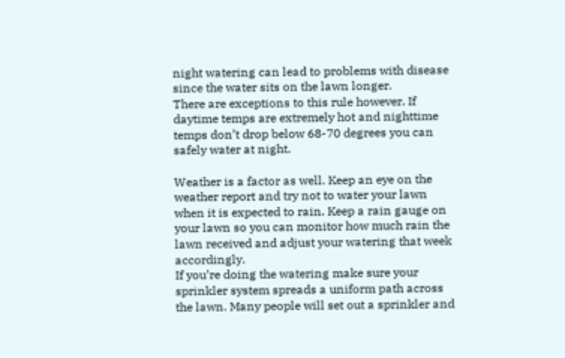night watering can lead to problems with disease since the water sits on the lawn longer.
There are exceptions to this rule however. If daytime temps are extremely hot and nighttime temps don’t drop below 68-70 degrees you can safely water at night.

Weather is a factor as well. Keep an eye on the weather report and try not to water your lawn when it is expected to rain. Keep a rain gauge on your lawn so you can monitor how much rain the lawn received and adjust your watering that week accordingly.
If you’re doing the watering make sure your sprinkler system spreads a uniform path across the lawn. Many people will set out a sprinkler and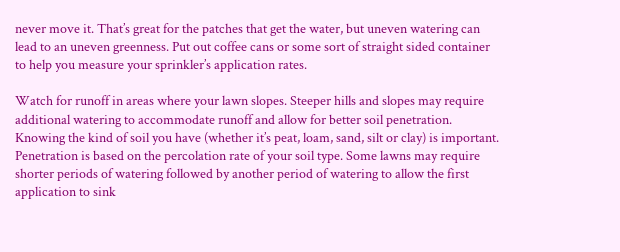never move it. That’s great for the patches that get the water, but uneven watering can lead to an uneven greenness. Put out coffee cans or some sort of straight sided container to help you measure your sprinkler’s application rates.

Watch for runoff in areas where your lawn slopes. Steeper hills and slopes may require additional watering to accommodate runoff and allow for better soil penetration. Knowing the kind of soil you have (whether it’s peat, loam, sand, silt or clay) is important. Penetration is based on the percolation rate of your soil type. Some lawns may require shorter periods of watering followed by another period of watering to allow the first application to sink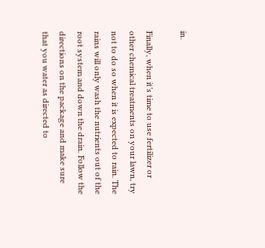in.

Finally, when it’s time to use fertilizer or other chemical treatments on your lawn, try not to do so when it is expected to rain. The rains will only wash the nutrients out of the root system and down the drain. Follow the directions on the package and make sure that you water as directed to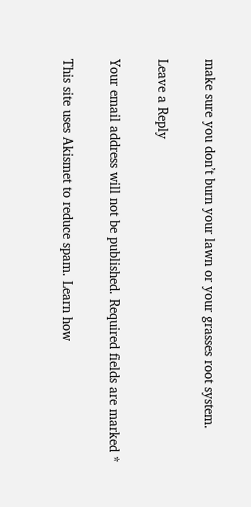make sure you don’t burn your lawn or your grasses root system.

Leave a Reply

Your email address will not be published. Required fields are marked *

This site uses Akismet to reduce spam. Learn how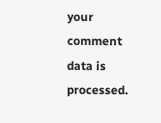your comment data is processed.